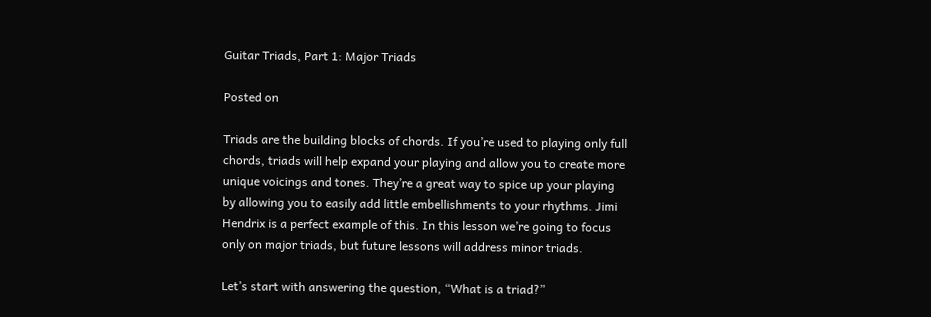Guitar Triads, Part 1: Major Triads

Posted on

Triads are the building blocks of chords. If you’re used to playing only full chords, triads will help expand your playing and allow you to create more unique voicings and tones. They’re a great way to spice up your playing by allowing you to easily add little embellishments to your rhythms. Jimi Hendrix is a perfect example of this. In this lesson we’re going to focus only on major triads, but future lessons will address minor triads.

Let’s start with answering the question, “What is a triad?”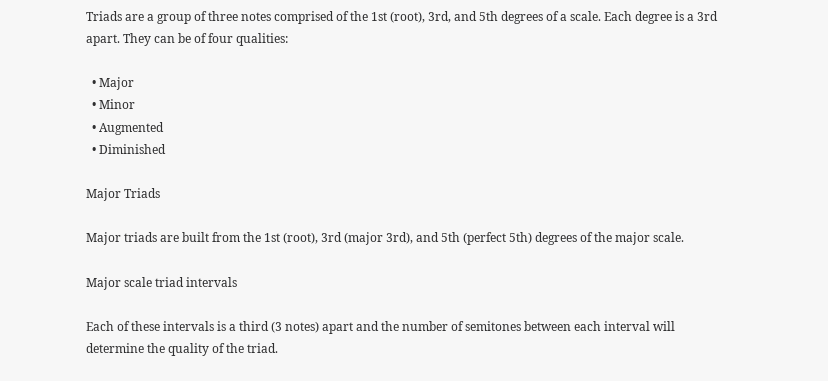Triads are a group of three notes comprised of the 1st (root), 3rd, and 5th degrees of a scale. Each degree is a 3rd apart. They can be of four qualities:

  • Major
  • Minor
  • Augmented
  • Diminished

Major Triads

Major triads are built from the 1st (root), 3rd (major 3rd), and 5th (perfect 5th) degrees of the major scale.

Major scale triad intervals

Each of these intervals is a third (3 notes) apart and the number of semitones between each interval will determine the quality of the triad.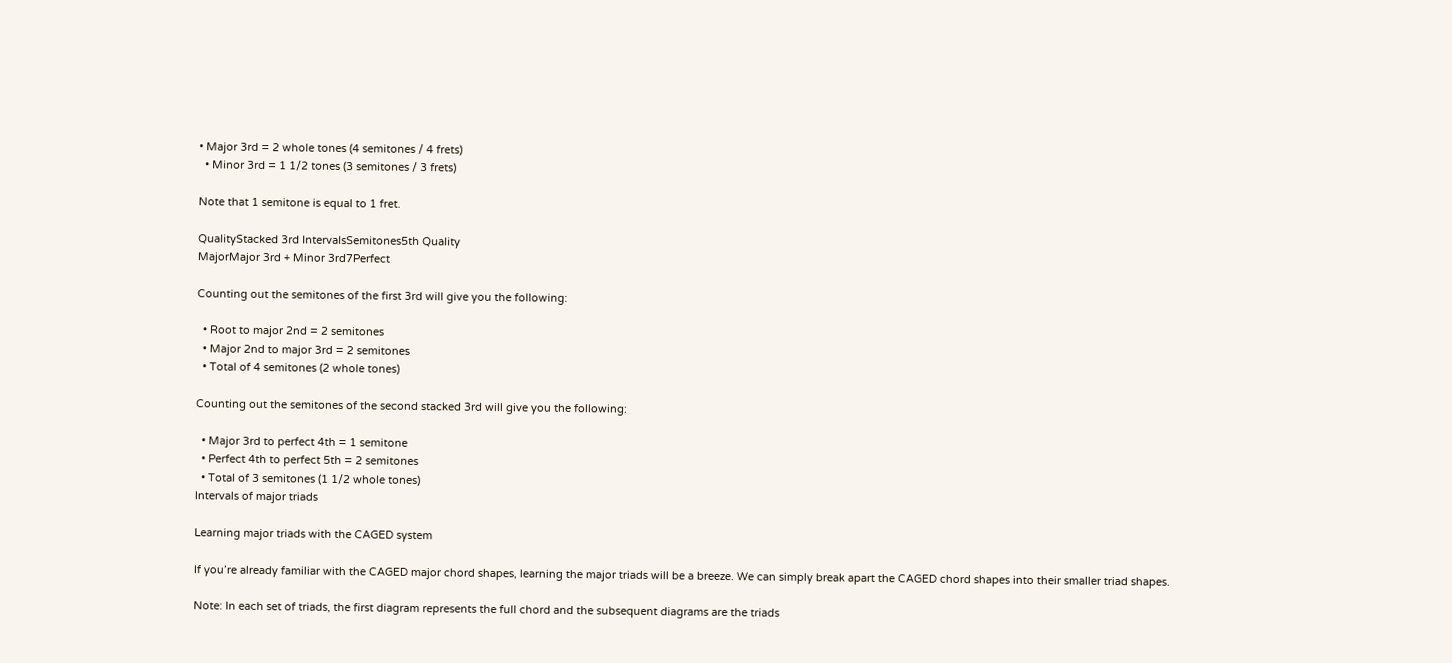• Major 3rd = 2 whole tones (4 semitones / 4 frets)
  • Minor 3rd = 1 1/2 tones (3 semitones / 3 frets)

Note that 1 semitone is equal to 1 fret.

QualityStacked 3rd IntervalsSemitones5th Quality
MajorMajor 3rd + Minor 3rd7Perfect

Counting out the semitones of the first 3rd will give you the following:

  • Root to major 2nd = 2 semitones
  • Major 2nd to major 3rd = 2 semitones
  • Total of 4 semitones (2 whole tones)

Counting out the semitones of the second stacked 3rd will give you the following:

  • Major 3rd to perfect 4th = 1 semitone
  • Perfect 4th to perfect 5th = 2 semitones
  • Total of 3 semitones (1 1/2 whole tones)
Intervals of major triads

Learning major triads with the CAGED system

If you’re already familiar with the CAGED major chord shapes, learning the major triads will be a breeze. We can simply break apart the CAGED chord shapes into their smaller triad shapes.

Note: In each set of triads, the first diagram represents the full chord and the subsequent diagrams are the triads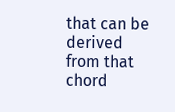that can be derived from that chord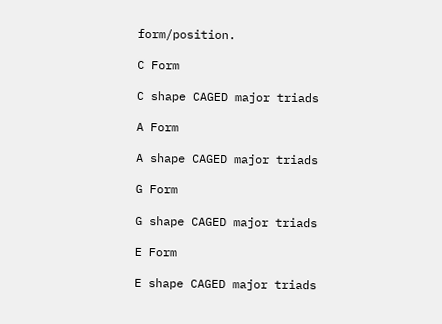form/position.

C Form

C shape CAGED major triads

A Form

A shape CAGED major triads

G Form

G shape CAGED major triads

E Form

E shape CAGED major triads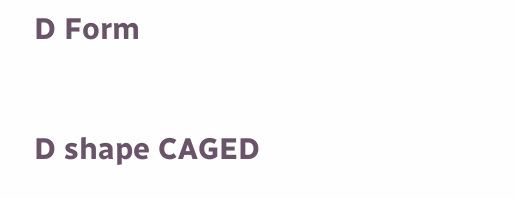D Form

D shape CAGED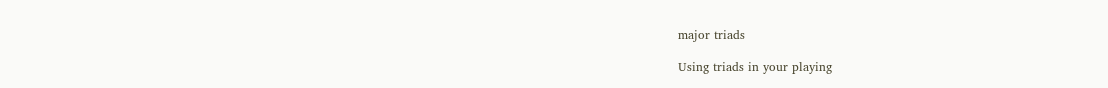major triads

Using triads in your playing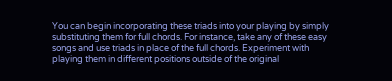You can begin incorporating these triads into your playing by simply substituting them for full chords. For instance, take any of these easy songs and use triads in place of the full chords. Experiment with playing them in different positions outside of the original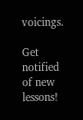voicings.

Get notified of new lessons!